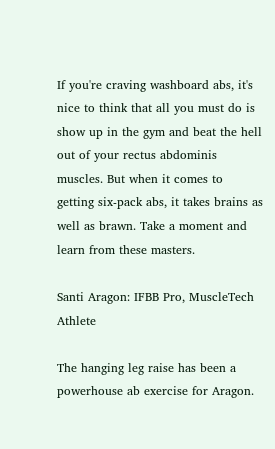If you're craving washboard abs, it's nice to think that all you must do is show up in the gym and beat the hell out of your rectus abdominis muscles. But when it comes to getting six-pack abs, it takes brains as well as brawn. Take a moment and learn from these masters.

Santi Aragon: IFBB Pro, MuscleTech Athlete

The hanging leg raise has been a powerhouse ab exercise for Aragon.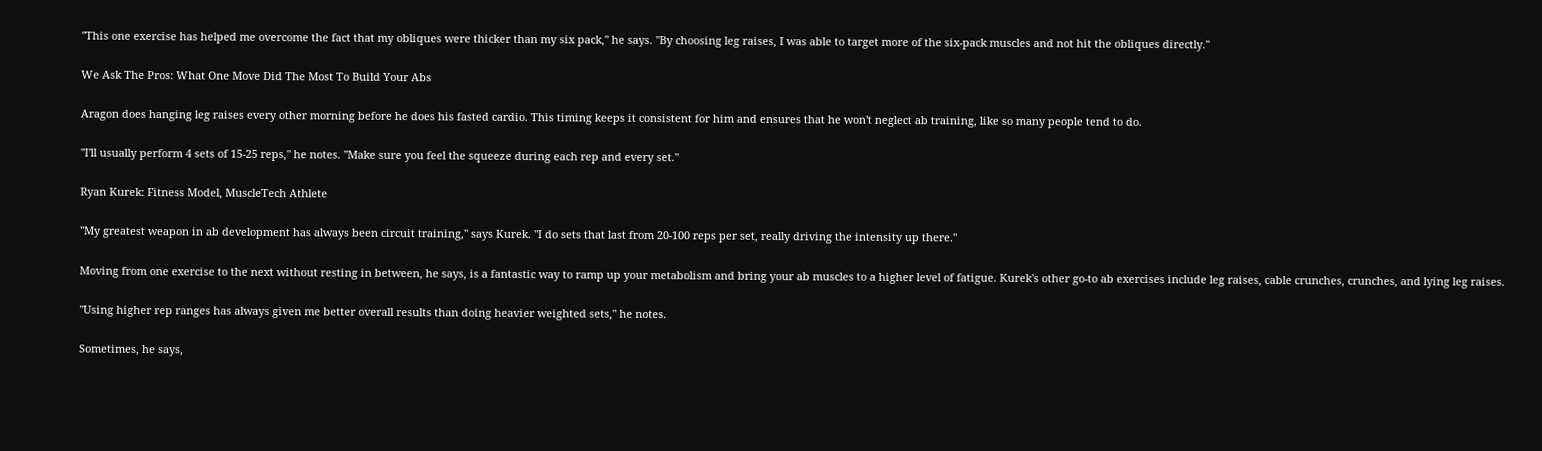"This one exercise has helped me overcome the fact that my obliques were thicker than my six pack," he says. "By choosing leg raises, I was able to target more of the six-pack muscles and not hit the obliques directly."

We Ask The Pros: What One Move Did The Most To Build Your Abs

Aragon does hanging leg raises every other morning before he does his fasted cardio. This timing keeps it consistent for him and ensures that he won't neglect ab training, like so many people tend to do.

"I'll usually perform 4 sets of 15-25 reps," he notes. "Make sure you feel the squeeze during each rep and every set."

Ryan Kurek: Fitness Model, MuscleTech Athlete

"My greatest weapon in ab development has always been circuit training," says Kurek. "I do sets that last from 20-100 reps per set, really driving the intensity up there."

Moving from one exercise to the next without resting in between, he says, is a fantastic way to ramp up your metabolism and bring your ab muscles to a higher level of fatigue. Kurek's other go-to ab exercises include leg raises, cable crunches, crunches, and lying leg raises.

"Using higher rep ranges has always given me better overall results than doing heavier weighted sets," he notes.

Sometimes, he says,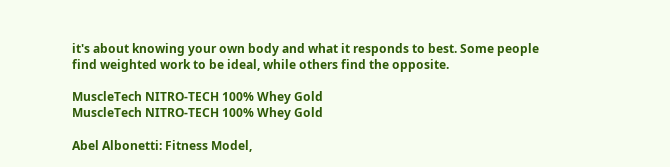it's about knowing your own body and what it responds to best. Some people find weighted work to be ideal, while others find the opposite.

MuscleTech NITRO-TECH 100% Whey Gold
MuscleTech NITRO-TECH 100% Whey Gold

Abel Albonetti: Fitness Model,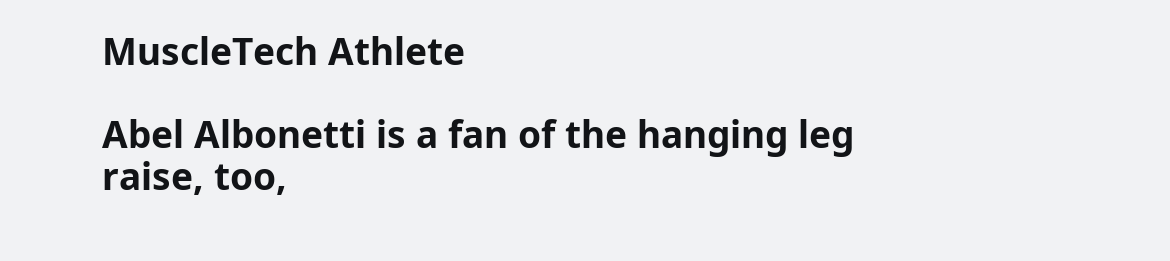MuscleTech Athlete

Abel Albonetti is a fan of the hanging leg raise, too,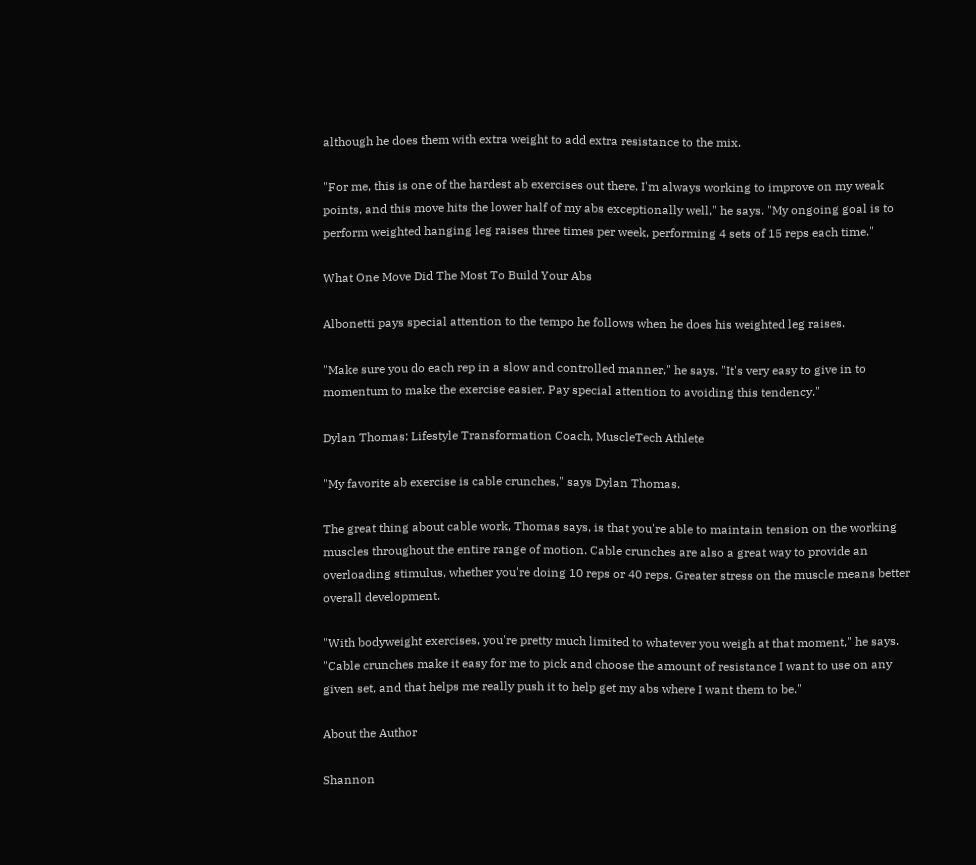although he does them with extra weight to add extra resistance to the mix.

"For me, this is one of the hardest ab exercises out there. I'm always working to improve on my weak points, and this move hits the lower half of my abs exceptionally well," he says. "My ongoing goal is to perform weighted hanging leg raises three times per week, performing 4 sets of 15 reps each time."

What One Move Did The Most To Build Your Abs

Albonetti pays special attention to the tempo he follows when he does his weighted leg raises.

"Make sure you do each rep in a slow and controlled manner," he says. "It's very easy to give in to momentum to make the exercise easier. Pay special attention to avoiding this tendency."

Dylan Thomas: Lifestyle Transformation Coach, MuscleTech Athlete

"My favorite ab exercise is cable crunches," says Dylan Thomas.

The great thing about cable work, Thomas says, is that you're able to maintain tension on the working muscles throughout the entire range of motion. Cable crunches are also a great way to provide an overloading stimulus, whether you're doing 10 reps or 40 reps. Greater stress on the muscle means better overall development.

"With bodyweight exercises, you're pretty much limited to whatever you weigh at that moment," he says. "Cable crunches make it easy for me to pick and choose the amount of resistance I want to use on any given set, and that helps me really push it to help get my abs where I want them to be."

About the Author

Shannon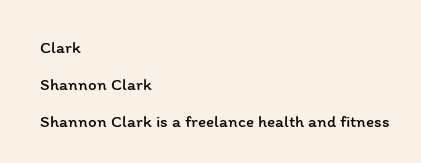Clark

Shannon Clark

Shannon Clark is a freelance health and fitness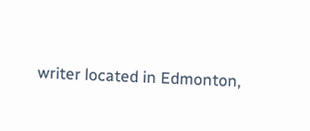writer located in Edmonton,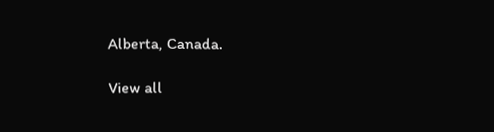Alberta, Canada.

View all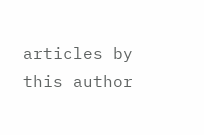articles by this author